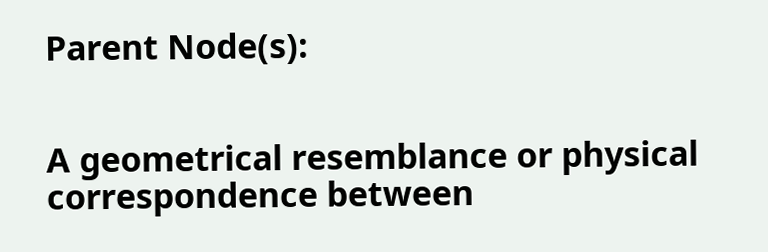Parent Node(s):


A geometrical resemblance or physical correspondence between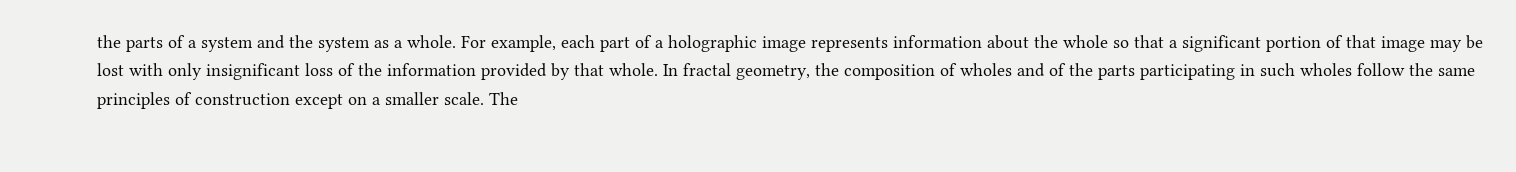the parts of a system and the system as a whole. For example, each part of a holographic image represents information about the whole so that a significant portion of that image may be lost with only insignificant loss of the information provided by that whole. In fractal geometry, the composition of wholes and of the parts participating in such wholes follow the same principles of construction except on a smaller scale. The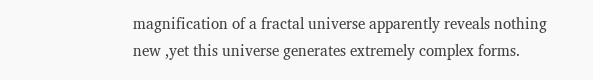magnification of a fractal universe apparently reveals nothing new ,yet this universe generates extremely complex forms.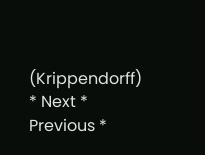(Krippendorff)
* Next * Previous *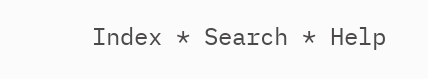Index * Search * Help